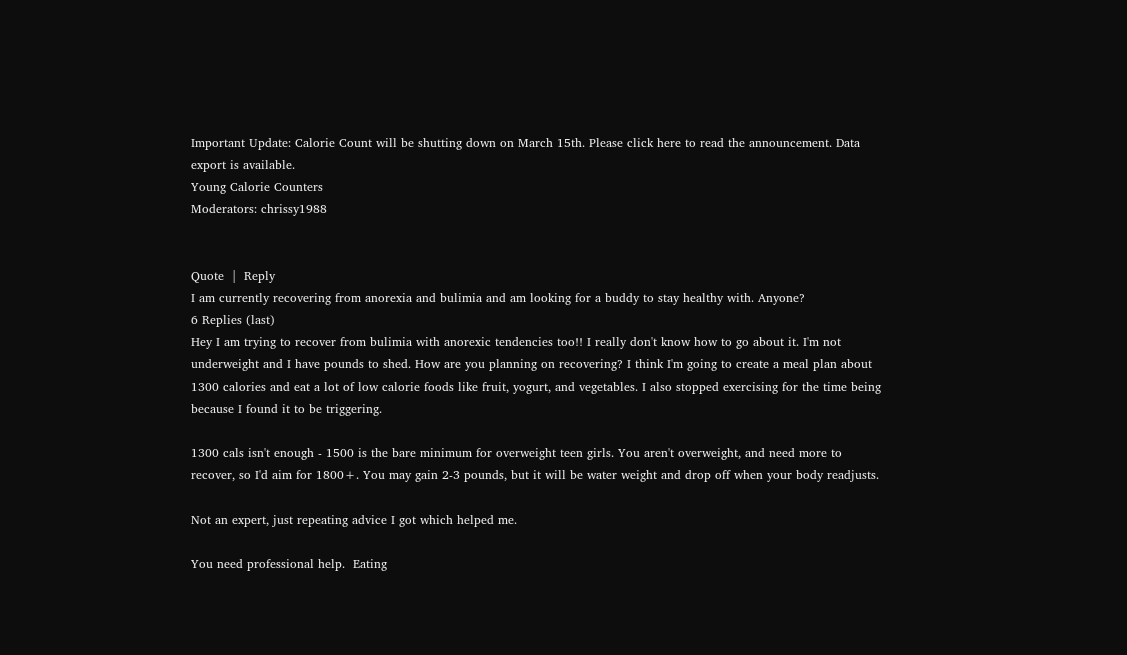Important Update: Calorie Count will be shutting down on March 15th. Please click here to read the announcement. Data export is available.
Young Calorie Counters
Moderators: chrissy1988


Quote  |  Reply
I am currently recovering from anorexia and bulimia and am looking for a buddy to stay healthy with. Anyone?
6 Replies (last)
Hey I am trying to recover from bulimia with anorexic tendencies too!! I really don't know how to go about it. I'm not underweight and I have pounds to shed. How are you planning on recovering? I think I'm going to create a meal plan about 1300 calories and eat a lot of low calorie foods like fruit, yogurt, and vegetables. I also stopped exercising for the time being because I found it to be triggering.

1300 cals isn't enough - 1500 is the bare minimum for overweight teen girls. You aren't overweight, and need more to recover, so I'd aim for 1800+. You may gain 2-3 pounds, but it will be water weight and drop off when your body readjusts.

Not an expert, just repeating advice I got which helped me.

You need professional help.  Eating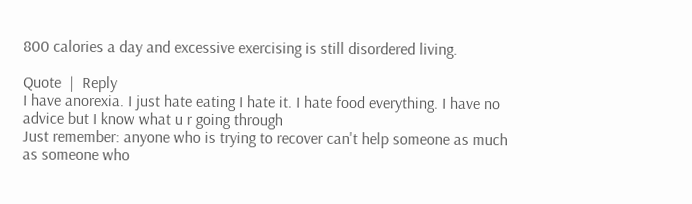800 calories a day and excessive exercising is still disordered living.

Quote  |  Reply
I have anorexia. I just hate eating I hate it. I hate food everything. I have no advice but I know what u r going through
Just remember: anyone who is trying to recover can't help someone as much as someone who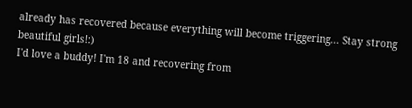already has recovered because everything will become triggering... Stay strong beautiful girls!:)
I'd love a buddy! I'm 18 and recovering from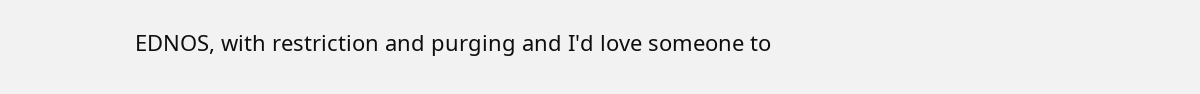EDNOS, with restriction and purging and I'd love someone to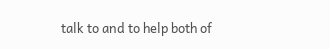talk to and to help both of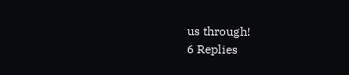us through!
6 Replies